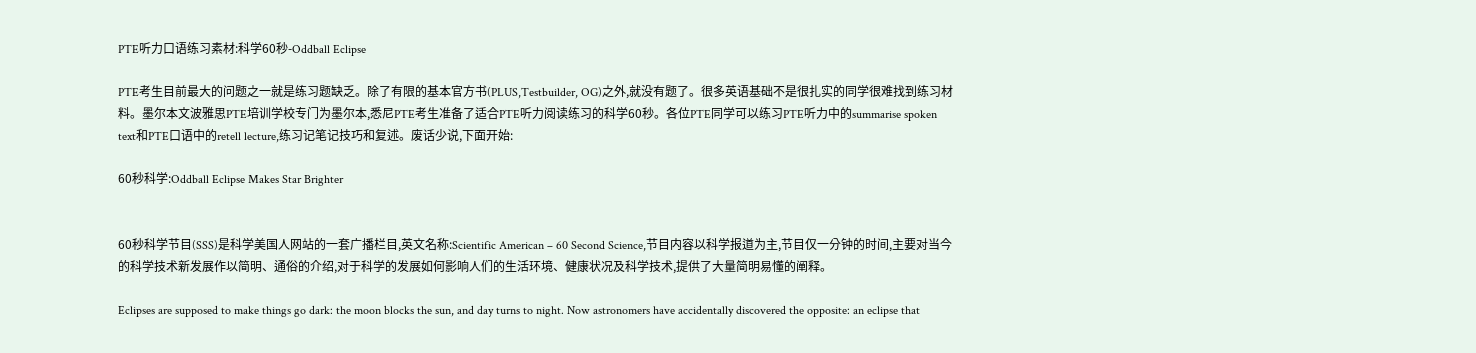PTE听力口语练习素材:科学60秒-Oddball Eclipse

PTE考生目前最大的问题之一就是练习题缺乏。除了有限的基本官方书(PLUS,Testbuilder, OG)之外,就没有题了。很多英语基础不是很扎实的同学很难找到练习材料。墨尔本文波雅思PTE培训学校专门为墨尔本,悉尼PTE考生准备了适合PTE听力阅读练习的科学60秒。各位PTE同学可以练习PTE听力中的summarise spoken text和PTE口语中的retell lecture,练习记笔记技巧和复述。废话少说,下面开始:

60秒科学:Oddball Eclipse Makes Star Brighter


60秒科学节目(SSS)是科学美国人网站的一套广播栏目,英文名称:Scientific American – 60 Second Science,节目内容以科学报道为主,节目仅一分钟的时间,主要对当今的科学技术新发展作以简明、通俗的介绍,对于科学的发展如何影响人们的生活环境、健康状况及科学技术,提供了大量简明易懂的阐释。

Eclipses are supposed to make things go dark: the moon blocks the sun, and day turns to night. Now astronomers have accidentally discovered the opposite: an eclipse that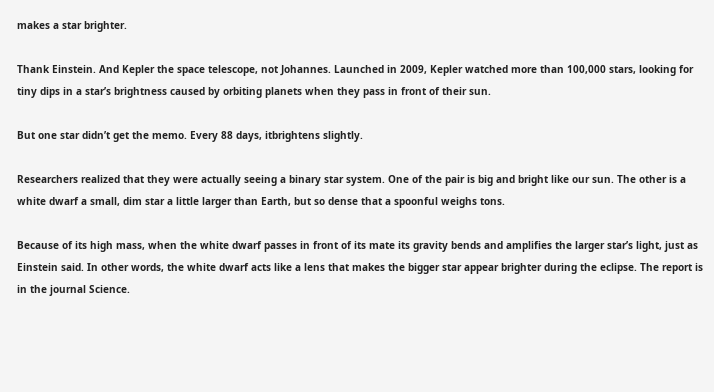makes a star brighter.

Thank Einstein. And Kepler the space telescope, not Johannes. Launched in 2009, Kepler watched more than 100,000 stars, looking for tiny dips in a star’s brightness caused by orbiting planets when they pass in front of their sun.

But one star didn’t get the memo. Every 88 days, itbrightens slightly.

Researchers realized that they were actually seeing a binary star system. One of the pair is big and bright like our sun. The other is a white dwarf a small, dim star a little larger than Earth, but so dense that a spoonful weighs tons.

Because of its high mass, when the white dwarf passes in front of its mate its gravity bends and amplifies the larger star’s light, just as Einstein said. In other words, the white dwarf acts like a lens that makes the bigger star appear brighter during the eclipse. The report is in the journal Science.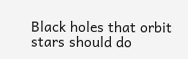Black holes that orbit stars should do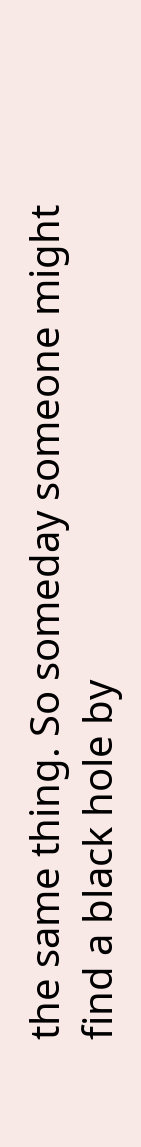the same thing. So someday someone might find a black hole by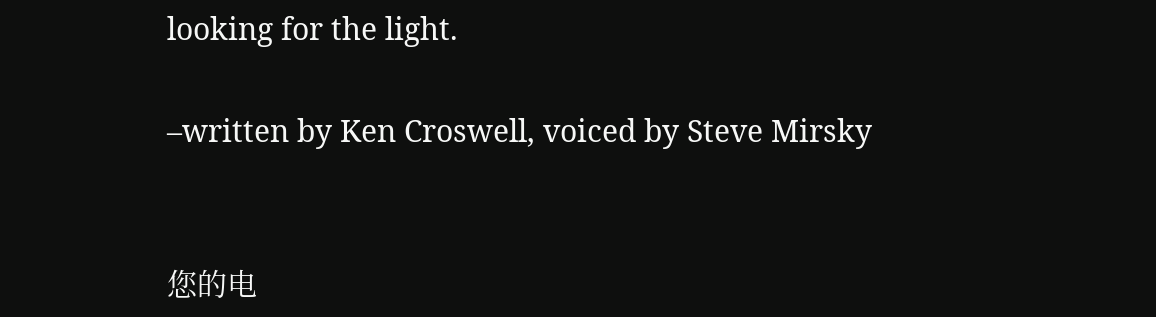looking for the light.

–written by Ken Croswell, voiced by Steve Mirsky


您的电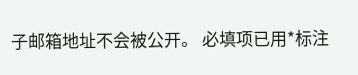子邮箱地址不会被公开。 必填项已用*标注